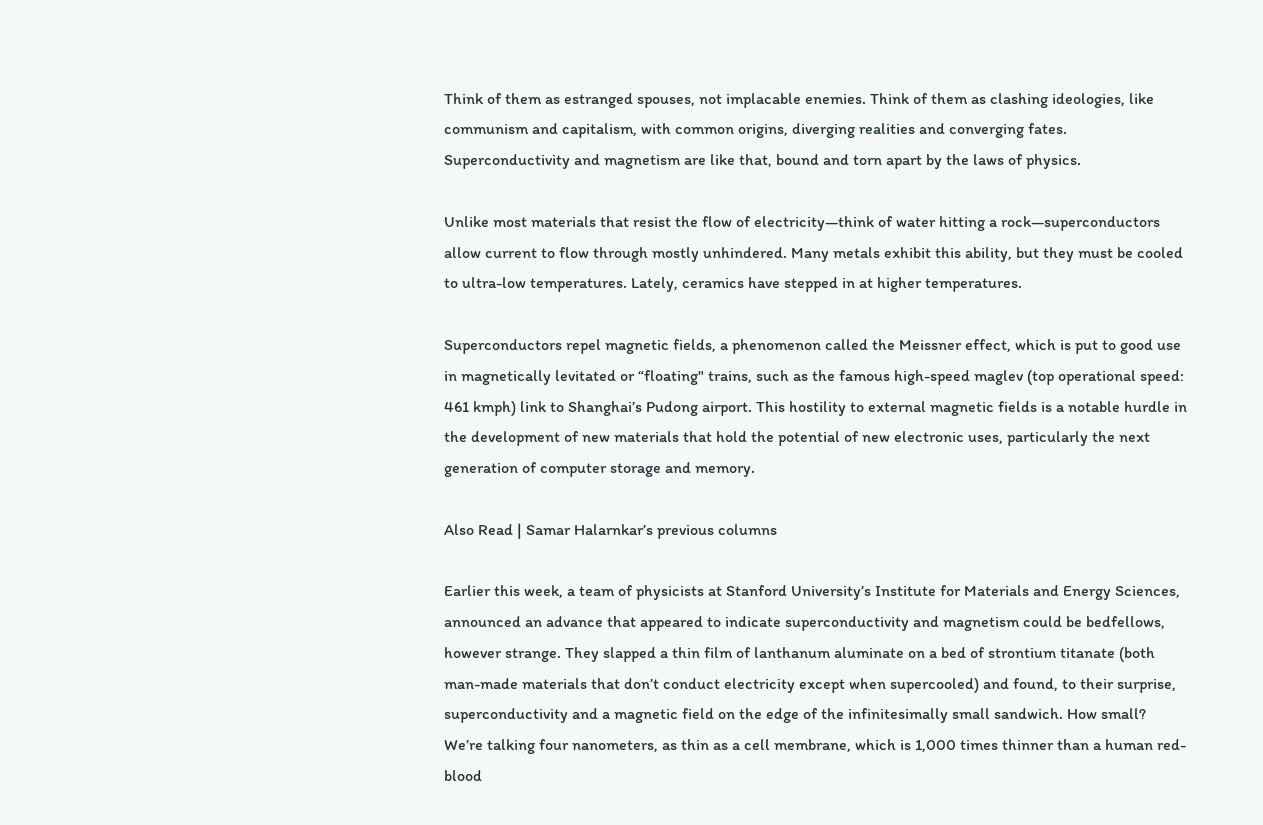Think of them as estranged spouses, not implacable enemies. Think of them as clashing ideologies, like communism and capitalism, with common origins, diverging realities and converging fates. Superconductivity and magnetism are like that, bound and torn apart by the laws of physics.

Unlike most materials that resist the flow of electricity—think of water hitting a rock—superconductors allow current to flow through mostly unhindered. Many metals exhibit this ability, but they must be cooled to ultra-low temperatures. Lately, ceramics have stepped in at higher temperatures.

Superconductors repel magnetic fields, a phenomenon called the Meissner effect, which is put to good use in magnetically levitated or “floating" trains, such as the famous high-speed maglev (top operational speed: 461 kmph) link to Shanghai’s Pudong airport. This hostility to external magnetic fields is a notable hurdle in the development of new materials that hold the potential of new electronic uses, particularly the next generation of computer storage and memory.

Also Read | Samar Halarnkar’s previous columns

Earlier this week, a team of physicists at Stanford University’s Institute for Materials and Energy Sciences, announced an advance that appeared to indicate superconductivity and magnetism could be bedfellows, however strange. They slapped a thin film of lanthanum aluminate on a bed of strontium titanate (both man-made materials that don’t conduct electricity except when supercooled) and found, to their surprise, superconductivity and a magnetic field on the edge of the infinitesimally small sandwich. How small? We’re talking four nanometers, as thin as a cell membrane, which is 1,000 times thinner than a human red-blood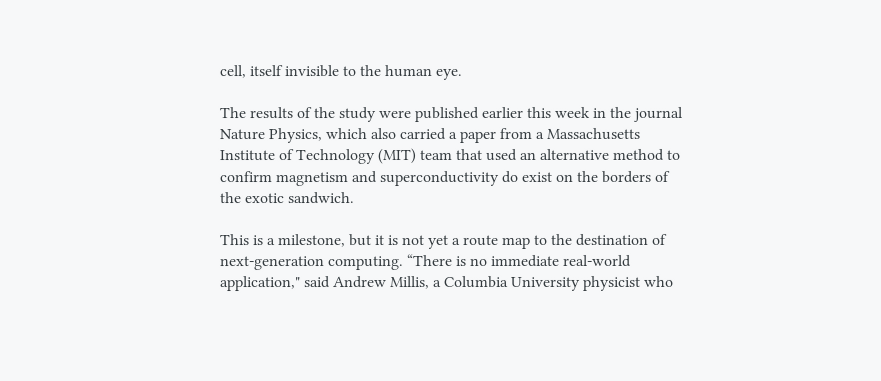cell, itself invisible to the human eye.

The results of the study were published earlier this week in the journal Nature Physics, which also carried a paper from a Massachusetts Institute of Technology (MIT) team that used an alternative method to confirm magnetism and superconductivity do exist on the borders of the exotic sandwich.

This is a milestone, but it is not yet a route map to the destination of next-generation computing. “There is no immediate real-world application," said Andrew Millis, a Columbia University physicist who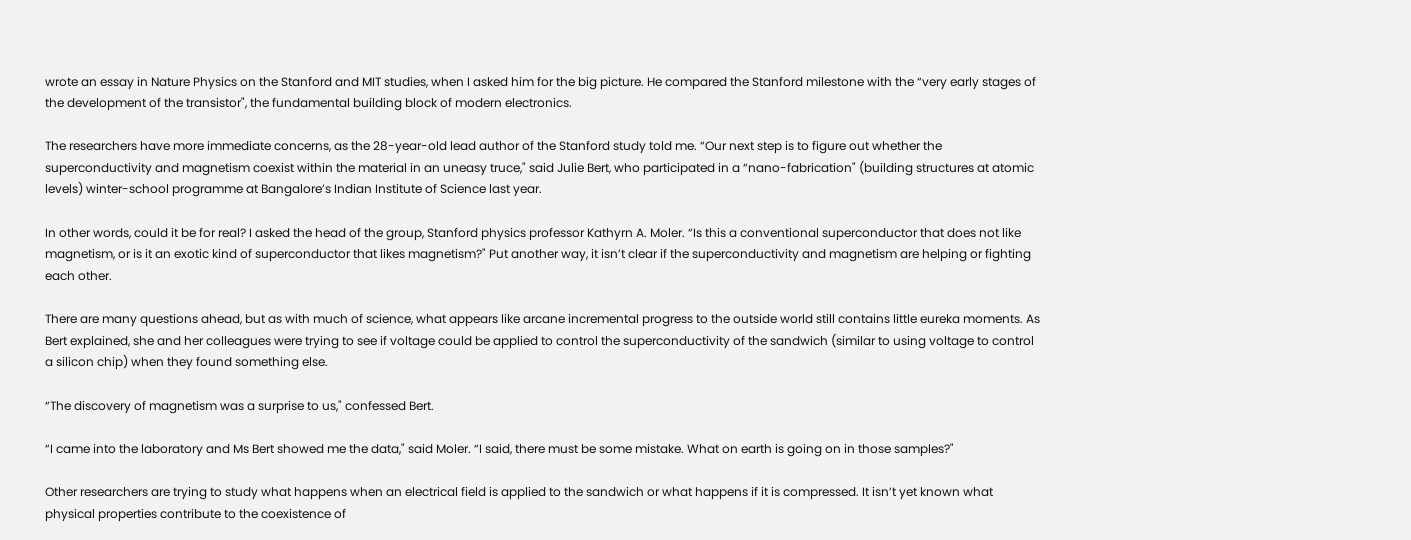wrote an essay in Nature Physics on the Stanford and MIT studies, when I asked him for the big picture. He compared the Stanford milestone with the “very early stages of the development of the transistor", the fundamental building block of modern electronics.

The researchers have more immediate concerns, as the 28-year-old lead author of the Stanford study told me. “Our next step is to figure out whether the superconductivity and magnetism coexist within the material in an uneasy truce," said Julie Bert, who participated in a “nano-fabrication" (building structures at atomic levels) winter-school programme at Bangalore’s Indian Institute of Science last year.

In other words, could it be for real? I asked the head of the group, Stanford physics professor Kathyrn A. Moler. “Is this a conventional superconductor that does not like magnetism, or is it an exotic kind of superconductor that likes magnetism?" Put another way, it isn’t clear if the superconductivity and magnetism are helping or fighting each other.

There are many questions ahead, but as with much of science, what appears like arcane incremental progress to the outside world still contains little eureka moments. As Bert explained, she and her colleagues were trying to see if voltage could be applied to control the superconductivity of the sandwich (similar to using voltage to control a silicon chip) when they found something else.

“The discovery of magnetism was a surprise to us," confessed Bert.

“I came into the laboratory and Ms Bert showed me the data," said Moler. “I said, there must be some mistake. What on earth is going on in those samples?"

Other researchers are trying to study what happens when an electrical field is applied to the sandwich or what happens if it is compressed. It isn’t yet known what physical properties contribute to the coexistence of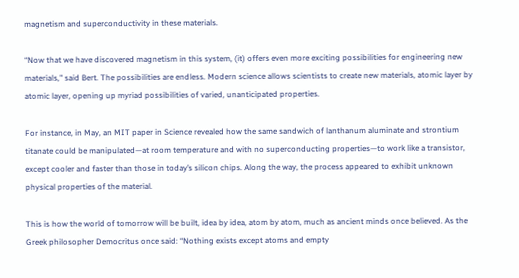magnetism and superconductivity in these materials.

“Now that we have discovered magnetism in this system, (it) offers even more exciting possibilities for engineering new materials," said Bert. The possibilities are endless. Modern science allows scientists to create new materials, atomic layer by atomic layer, opening up myriad possibilities of varied, unanticipated properties.

For instance, in May, an MIT paper in Science revealed how the same sandwich of lanthanum aluminate and strontium titanate could be manipulated—at room temperature and with no superconducting properties—to work like a transistor, except cooler and faster than those in today’s silicon chips. Along the way, the process appeared to exhibit unknown physical properties of the material.

This is how the world of tomorrow will be built, idea by idea, atom by atom, much as ancient minds once believed. As the Greek philosopher Democritus once said: “Nothing exists except atoms and empty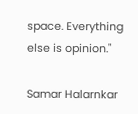space. Everything else is opinion."

Samar Halarnkar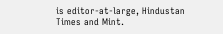is editor-at-large, Hindustan Times and Mint.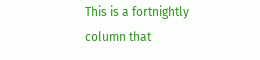This is a fortnightly column that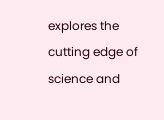explores the cutting edge of science and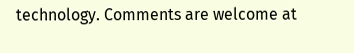technology. Comments are welcome at